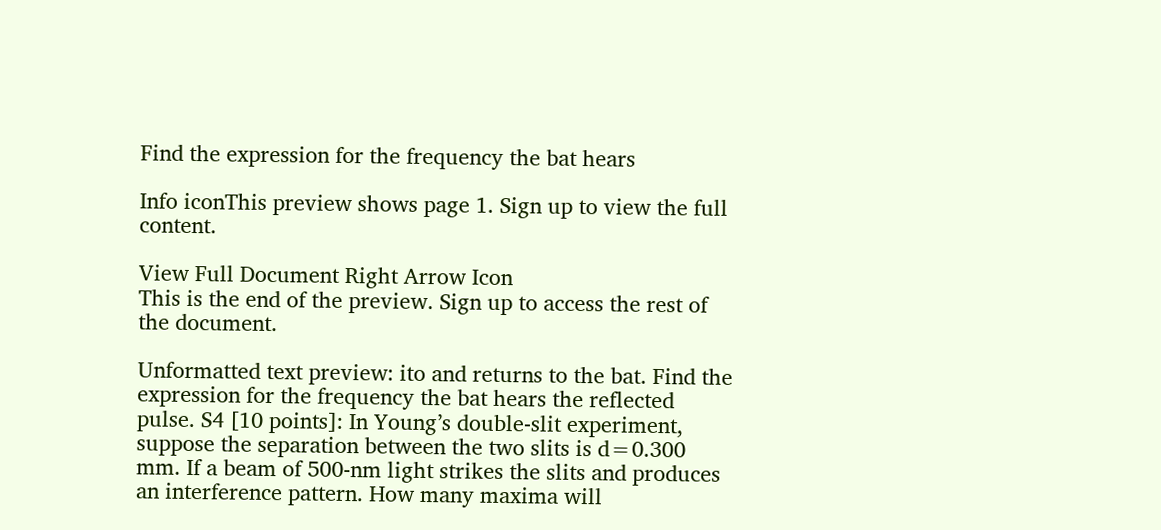Find the expression for the frequency the bat hears

Info iconThis preview shows page 1. Sign up to view the full content.

View Full Document Right Arrow Icon
This is the end of the preview. Sign up to access the rest of the document.

Unformatted text preview: ito and returns to the bat. Find the expression for the frequency the bat hears the reflected pulse. S4 [10 points]: In Young’s double-slit experiment, suppose the separation between the two slits is d=0.300 mm. If a beam of 500-nm light strikes the slits and produces an interference pattern. How many maxima will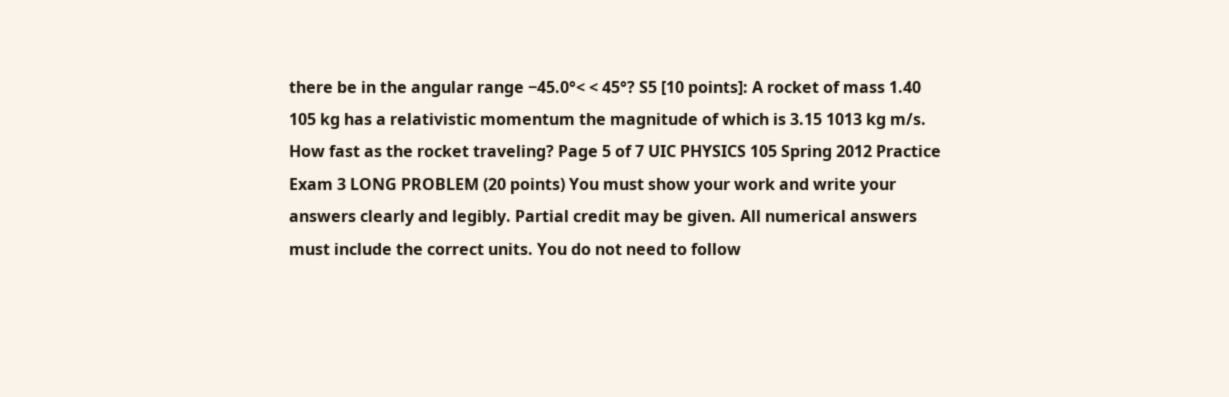there be in the angular range −45.0°< < 45°? S5 [10 points]: A rocket of mass 1.40 105 kg has a relativistic momentum the magnitude of which is 3.15 1013 kg m/s. How fast as the rocket traveling? Page 5 of 7 UIC PHYSICS 105 Spring 2012 Practice Exam 3 LONG PROBLEM (20 points) You must show your work and write your answers clearly and legibly. Partial credit may be given. All numerical answers must include the correct units. You do not need to follow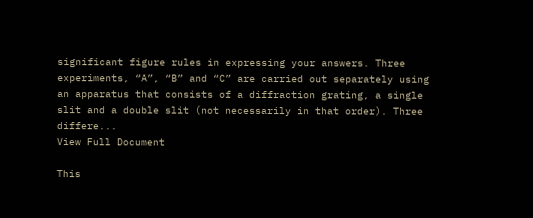significant figure rules in expressing your answers. Three experiments, “A”, “B” and “C” are carried out separately using an apparatus that consists of a diffraction grating, a single slit and a double slit (not necessarily in that order). Three differe...
View Full Document

This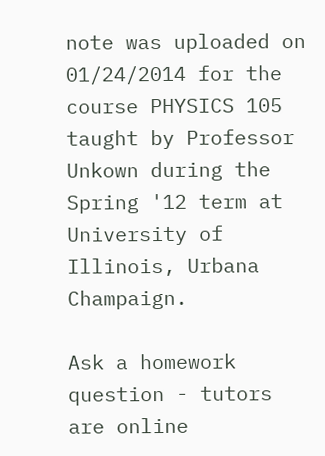note was uploaded on 01/24/2014 for the course PHYSICS 105 taught by Professor Unkown during the Spring '12 term at University of Illinois, Urbana Champaign.

Ask a homework question - tutors are online